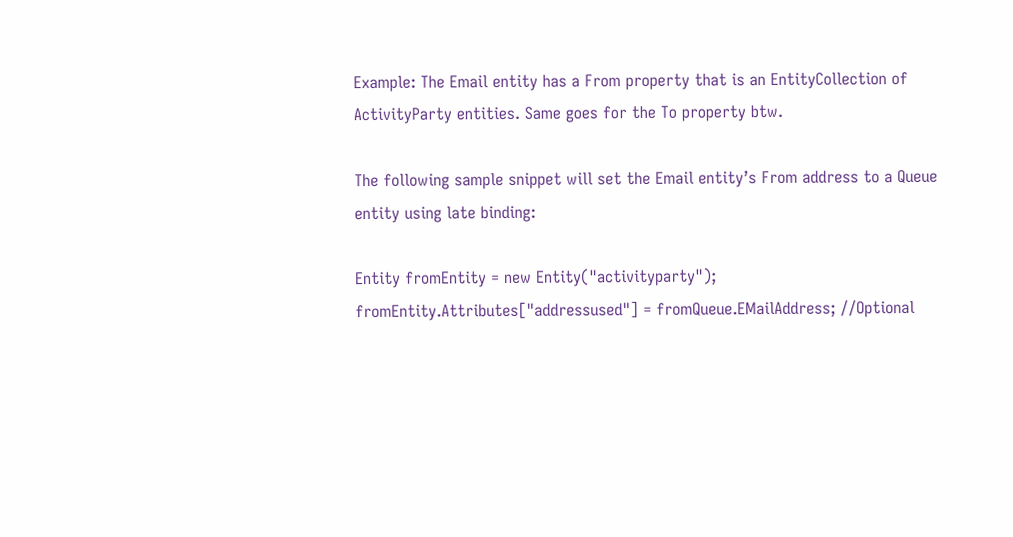Example: The Email entity has a From property that is an EntityCollection of ActivityParty entities. Same goes for the To property btw.

The following sample snippet will set the Email entity’s From address to a Queue entity using late binding:

Entity fromEntity = new Entity("activityparty");
fromEntity.Attributes["addressused"] = fromQueue.EMailAddress; //Optional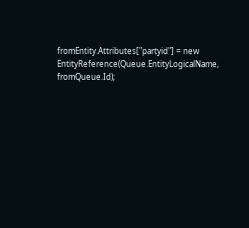fromEntity.Attributes["partyid"] = new EntityReference(Queue.EntityLogicalName, fromQueue.Id);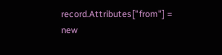record.Attributes["from"] = new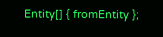Entity[] { fromEntity };